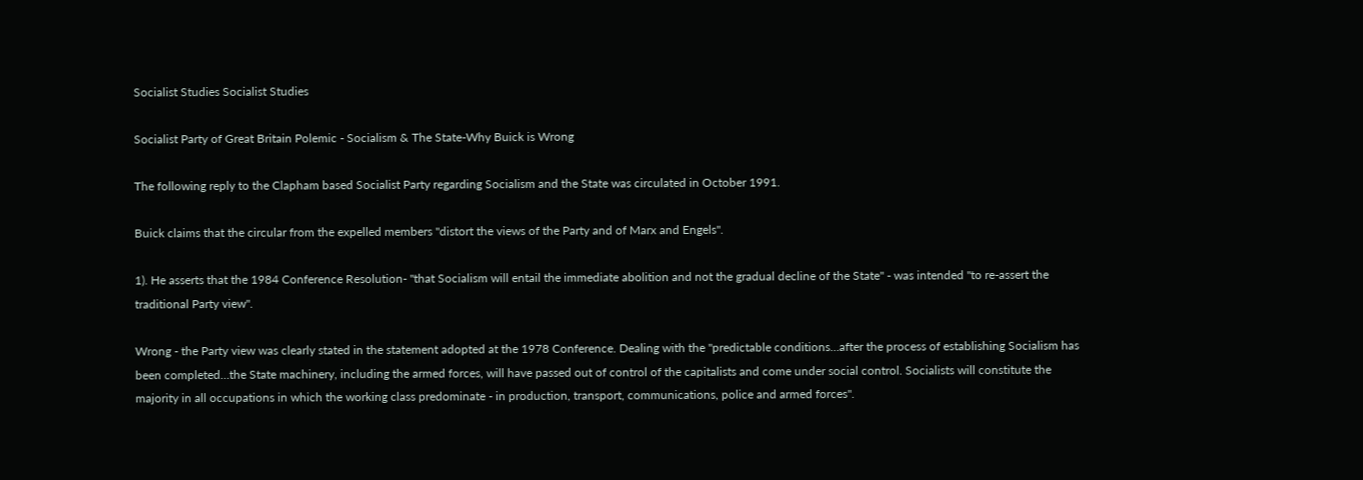Socialist Studies Socialist Studies

Socialist Party of Great Britain Polemic - Socialism & The State-Why Buick is Wrong

The following reply to the Clapham based Socialist Party regarding Socialism and the State was circulated in October 1991.

Buick claims that the circular from the expelled members "distort the views of the Party and of Marx and Engels".

1). He asserts that the 1984 Conference Resolution- "that Socialism will entail the immediate abolition and not the gradual decline of the State" - was intended "to re-assert the traditional Party view".

Wrong - the Party view was clearly stated in the statement adopted at the 1978 Conference. Dealing with the "predictable conditions…after the process of establishing Socialism has been completed…the State machinery, including the armed forces, will have passed out of control of the capitalists and come under social control. Socialists will constitute the majority in all occupations in which the working class predominate - in production, transport, communications, police and armed forces".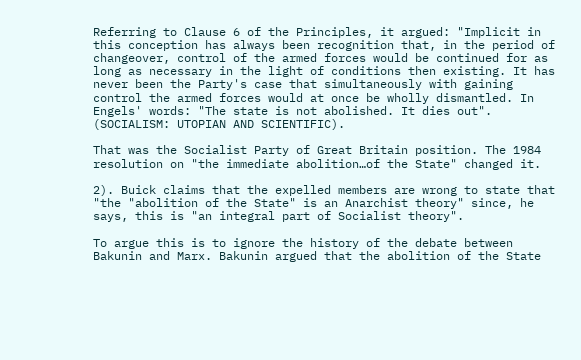Referring to Clause 6 of the Principles, it argued: "Implicit in this conception has always been recognition that, in the period of changeover, control of the armed forces would be continued for as long as necessary in the light of conditions then existing. It has never been the Party's case that simultaneously with gaining control the armed forces would at once be wholly dismantled. In Engels' words: "The state is not abolished. It dies out". (SOCIALISM: UTOPIAN AND SCIENTIFIC).

That was the Socialist Party of Great Britain position. The 1984 resolution on "the immediate abolition…of the State" changed it.

2). Buick claims that the expelled members are wrong to state that "the "abolition of the State" is an Anarchist theory" since, he says, this is "an integral part of Socialist theory".

To argue this is to ignore the history of the debate between Bakunin and Marx. Bakunin argued that the abolition of the State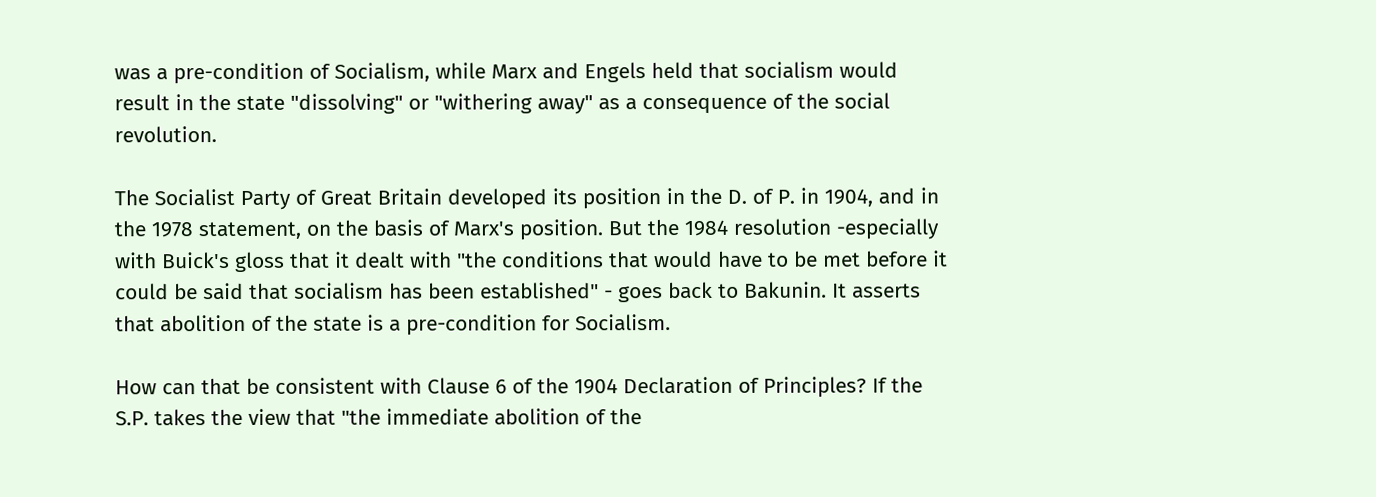was a pre-condition of Socialism, while Marx and Engels held that socialism would result in the state "dissolving" or "withering away" as a consequence of the social revolution.

The Socialist Party of Great Britain developed its position in the D. of P. in 1904, and in the 1978 statement, on the basis of Marx's position. But the 1984 resolution -especially with Buick's gloss that it dealt with "the conditions that would have to be met before it could be said that socialism has been established" - goes back to Bakunin. It asserts that abolition of the state is a pre-condition for Socialism.

How can that be consistent with Clause 6 of the 1904 Declaration of Principles? If the S.P. takes the view that "the immediate abolition of the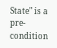State" is a pre-condition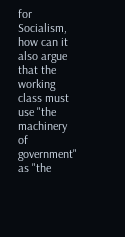for Socialism, how can it also argue that the working class must use "the machinery of government" as "the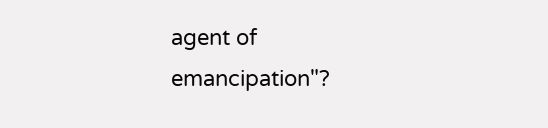agent of emancipation"?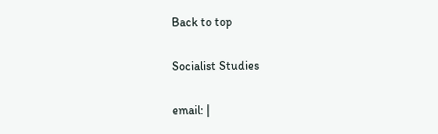Back to top

Socialist Studies

email: |